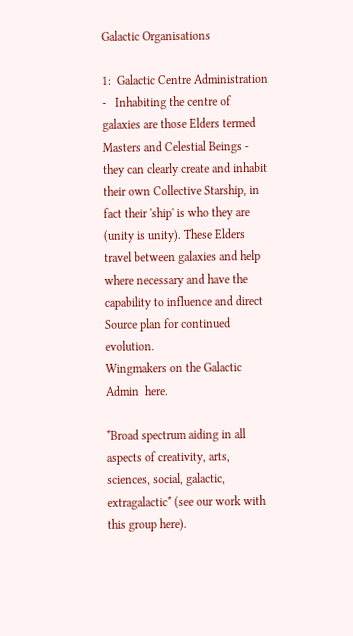Galactic Organisations

1:  Galactic Centre Administration -   Inhabiting the centre of galaxies are those Elders termed Masters and Celestial Beings - they can clearly create and inhabit their own Collective Starship, in fact their 'ship' is who they are (unity is unity). These Elders travel between galaxies and help where necessary and have the capability to influence and direct Source plan for continued evolution.
Wingmakers on the Galactic Admin  here.

*Broad spectrum aiding in all aspects of creativity, arts, sciences, social, galactic, extragalactic* (see our work with this group here).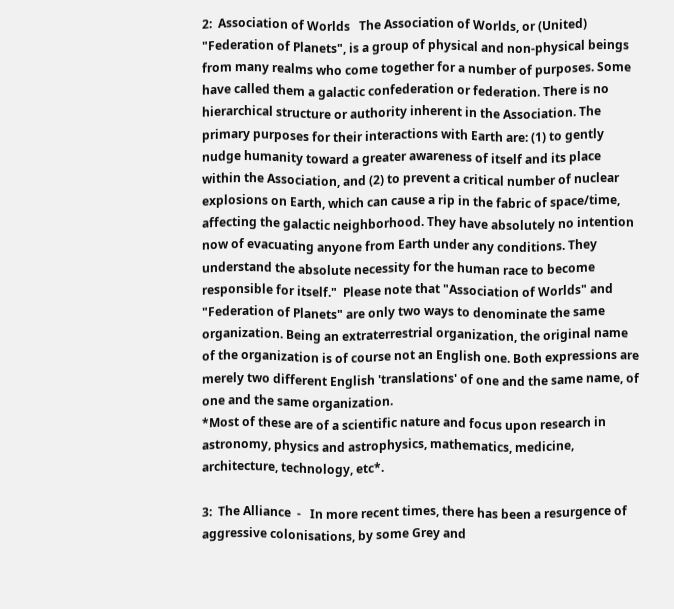2:  Association of Worlds   The Association of Worlds, or (United) "Federation of Planets", is a group of physical and non-physical beings from many realms who come together for a number of purposes. Some have called them a galactic confederation or federation. There is no hierarchical structure or authority inherent in the Association. The primary purposes for their interactions with Earth are: (1) to gently nudge humanity toward a greater awareness of itself and its place within the Association, and (2) to prevent a critical number of nuclear explosions on Earth, which can cause a rip in the fabric of space/time, affecting the galactic neighborhood. They have absolutely no intention now of evacuating anyone from Earth under any conditions. They understand the absolute necessity for the human race to become responsible for itself."  Please note that "Association of Worlds" and "Federation of Planets" are only two ways to denominate the same organization. Being an extraterrestrial organization, the original name of the organization is of course not an English one. Both expressions are merely two different English 'translations' of one and the same name, of one and the same organization.
*Most of these are of a scientific nature and focus upon research in astronomy, physics and astrophysics, mathematics, medicine, architecture, technology, etc*.

3:  The Alliance  -   In more recent times, there has been a resurgence of aggressive colonisations, by some Grey and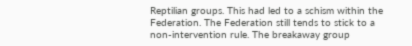Reptilian groups. This had led to a schism within the Federation. The Federation still tends to stick to a non-intervention rule. The breakaway group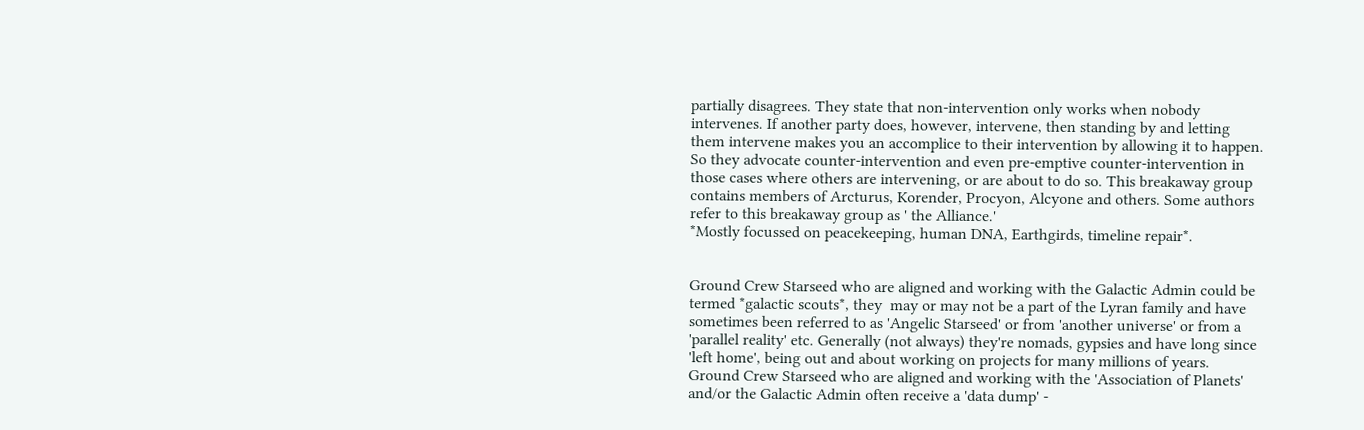partially disagrees. They state that non-intervention only works when nobody intervenes. If another party does, however, intervene, then standing by and letting them intervene makes you an accomplice to their intervention by allowing it to happen. So they advocate counter-intervention and even pre-emptive counter-intervention in those cases where others are intervening, or are about to do so. This breakaway group contains members of Arcturus, Korender, Procyon, Alcyone and others. Some authors refer to this breakaway group as ' the Alliance.'
*Mostly focussed on peacekeeping, human DNA, Earthgirds, timeline repair*.


Ground Crew Starseed who are aligned and working with the Galactic Admin could be termed *galactic scouts*, they  may or may not be a part of the Lyran family and have sometimes been referred to as 'Angelic Starseed' or from 'another universe' or from a 'parallel reality' etc. Generally (not always) they're nomads, gypsies and have long since 'left home', being out and about working on projects for many millions of years.
Ground Crew Starseed who are aligned and working with the 'Association of Planets' and/or the Galactic Admin often receive a 'data dump' -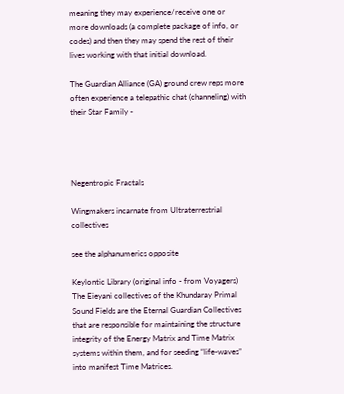meaning they may experience/receive one or more downloads (a complete package of info, or codes) and then they may spend the rest of their lives working with that initial download.

The Guardian Alliance (GA) ground crew reps more often experience a telepathic chat (channeling) with their Star Family -




Negentropic Fractals

Wingmakers incarnate from Ultraterrestrial collectives

see the alphanumerics opposite

Keylontic Library (original info - from Voyagers) The Eieyani collectives of the Khundaray Primal Sound Fields are the Eternal Guardian Collectives that are responsible for maintaining the structure integrity of the Energy Matrix and Time Matrix systems within them, and for seeding “life-waves” into manifest Time Matrices.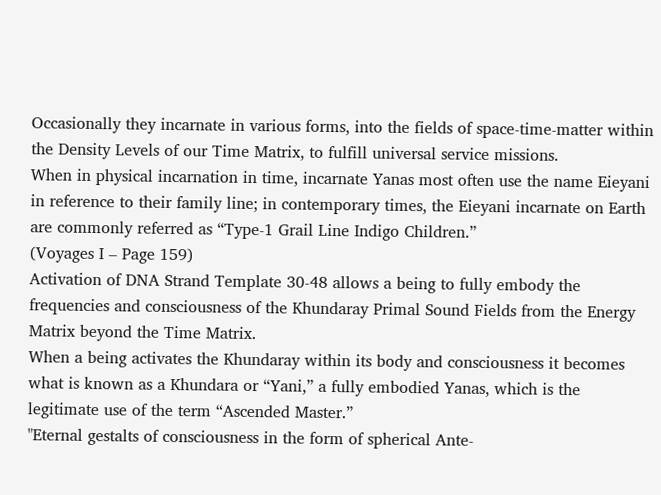Occasionally they incarnate in various forms, into the fields of space-time-matter within the Density Levels of our Time Matrix, to fulfill universal service missions.
When in physical incarnation in time, incarnate Yanas most often use the name Eieyani in reference to their family line; in contemporary times, the Eieyani incarnate on Earth are commonly referred as “Type-1 Grail Line Indigo Children.”
(Voyages I – Page 159)
Activation of DNA Strand Template 30-48 allows a being to fully embody the frequencies and consciousness of the Khundaray Primal Sound Fields from the Energy Matrix beyond the Time Matrix.
When a being activates the Khundaray within its body and consciousness it becomes what is known as a Khundara or “Yani,” a fully embodied Yanas, which is the legitimate use of the term “Ascended Master.”
"Eternal gestalts of consciousness in the form of spherical Ante-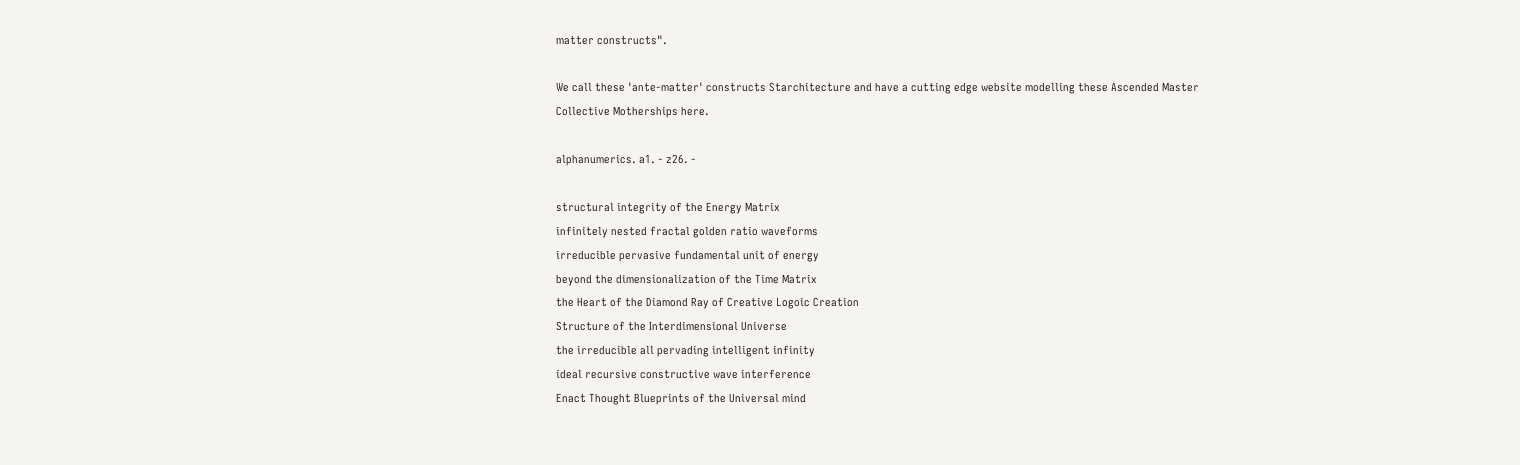matter constructs".

We call these 'ante-matter' constructs Starchitecture and have a cutting edge website modelling these Ascended Master Collective Motherships here.

alphanumerics. a1. - z26. -

structural integrity of the Energy Matrix
infinitely nested fractal golden ratio waveforms
irreducible pervasive fundamental unit of energy
beyond the dimensionalization of the Time Matrix
the Heart of the Diamond Ray of Creative Logoic Creation
Structure of the Interdimensional Universe
the irreducible all pervading intelligent infinity
ideal recursive constructive wave interference
Enact Thought Blueprints of the Universal mind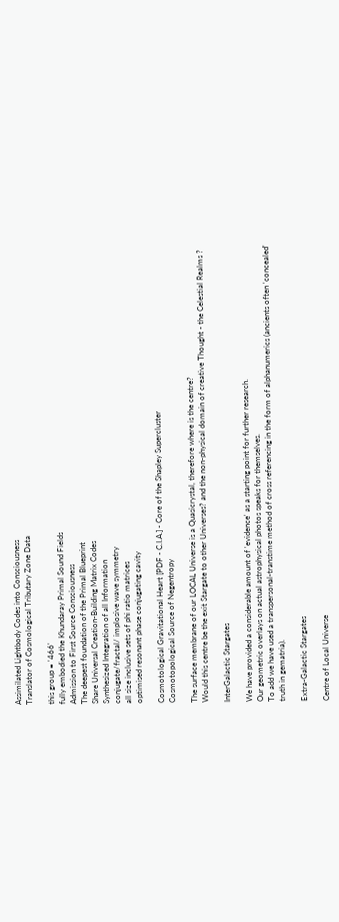Assimilated Lightbody Codes into Consciousness
Translator of Cosmological Tributary Zone Data

this group = '466'
fully embodied the Khundaray Primal Sound Fields
Admission to First Source Consciousness
The deepest foundation of the Primal Blueprint
Share Universal Creation-Building Matrix Codes
Synthesized Integration of all Information
conjugate/fractal/ implosive wave symmetry
all size inclusive sets of phi ratio matrices
optimised resonant phase conjugating cavity

Cosmotological Gravitational Heart [PDF - C.I.A.] - Core of the Shapley Supercluster
Cosmotopological Source of Negentropy

The surface membrane of our LOCAL Universe is a Quasicrystal, therefore where is the centre?
Would this centre be the exit Stargate to other Universes? and the non-physical domain of creative Thought - the Celestial Realms ?

InterGalactic Stargates

We have provided a considerable amount of 'evidence' as a starting point for further research.
Our geometric overlays on actual astrophysical photos speaks for themselves.
To add we have used a transpersonal-transtime method of cross referencing in the form of alphanumerics (ancients often 'concealed' truth in gematria).

Extra-Galactic Stargates

Centre of Local Universe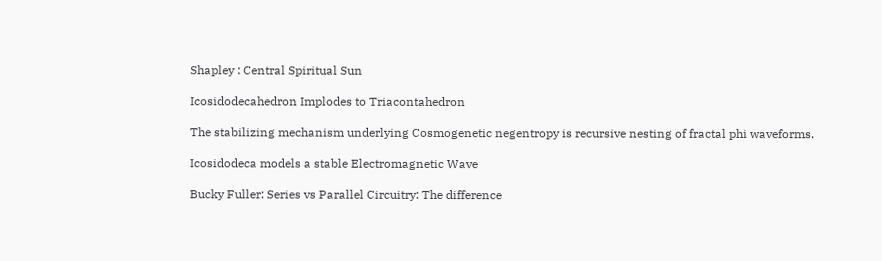Shapley : Central Spiritual Sun

Icosidodecahedron Implodes to Triacontahedron

The stabilizing mechanism underlying Cosmogenetic negentropy is recursive nesting of fractal phi waveforms.

Icosidodeca models a stable Electromagnetic Wave

Bucky Fuller: Series vs Parallel Circuitry: The difference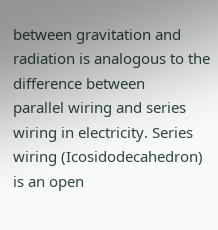between gravitation and radiation is analogous to the difference between
parallel wiring and series wiring in electricity. Series wiring (Icosidodecahedron) is an open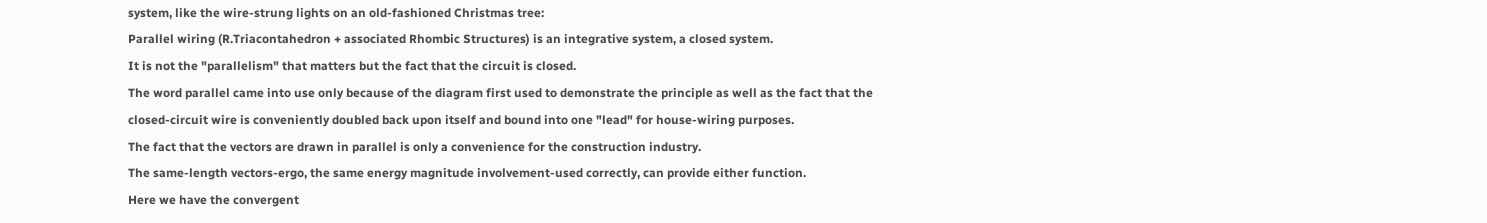system, like the wire-strung lights on an old-fashioned Christmas tree:
Parallel wiring (R.Triacontahedron + associated Rhombic Structures) is an integrative system, a closed system.
It is not the "parallelism" that matters but the fact that the circuit is closed.
The word parallel came into use only because of the diagram first used to demonstrate the principle as well as the fact that the
closed-circuit wire is conveniently doubled back upon itself and bound into one "lead" for house-wiring purposes.
The fact that the vectors are drawn in parallel is only a convenience for the construction industry.
The same-length vectors-ergo, the same energy magnitude involvement-used correctly, can provide either function.
Here we have the convergent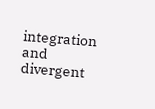integration and divergent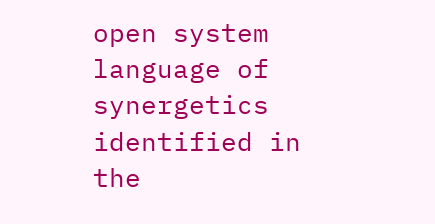open system language of synergetics identified in the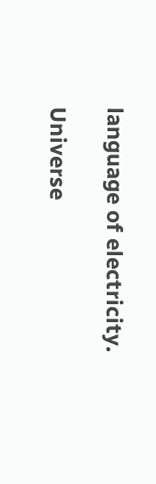language of electricity.

Universe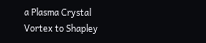a Plasma Crystal
Vortex to Shapley